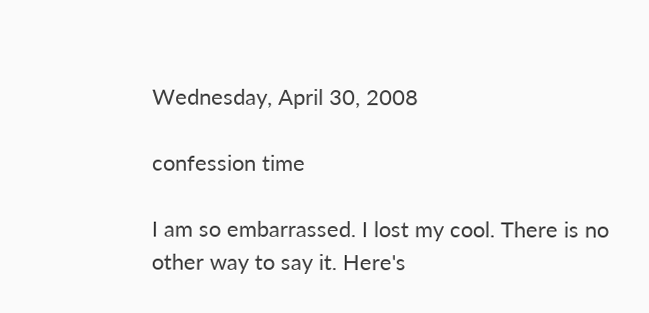Wednesday, April 30, 2008

confession time

I am so embarrassed. I lost my cool. There is no other way to say it. Here's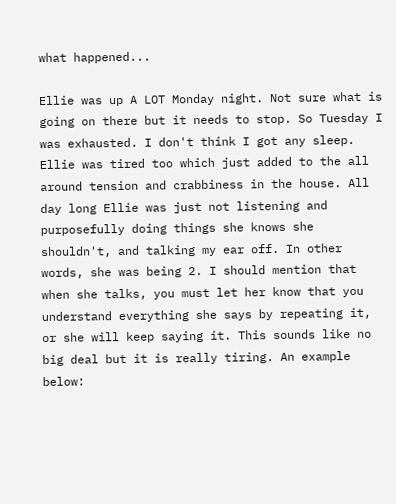what happened...

Ellie was up A LOT Monday night. Not sure what is going on there but it needs to stop. So Tuesday I was exhausted. I don't think I got any sleep. Ellie was tired too which just added to the all around tension and crabbiness in the house. All day long Ellie was just not listening and purposefully doing things she knows she shouldn't, and talking my ear off. In other words, she was being 2. I should mention that when she talks, you must let her know that you understand everything she says by repeating it, or she will keep saying it. This sounds like no big deal but it is really tiring. An example below: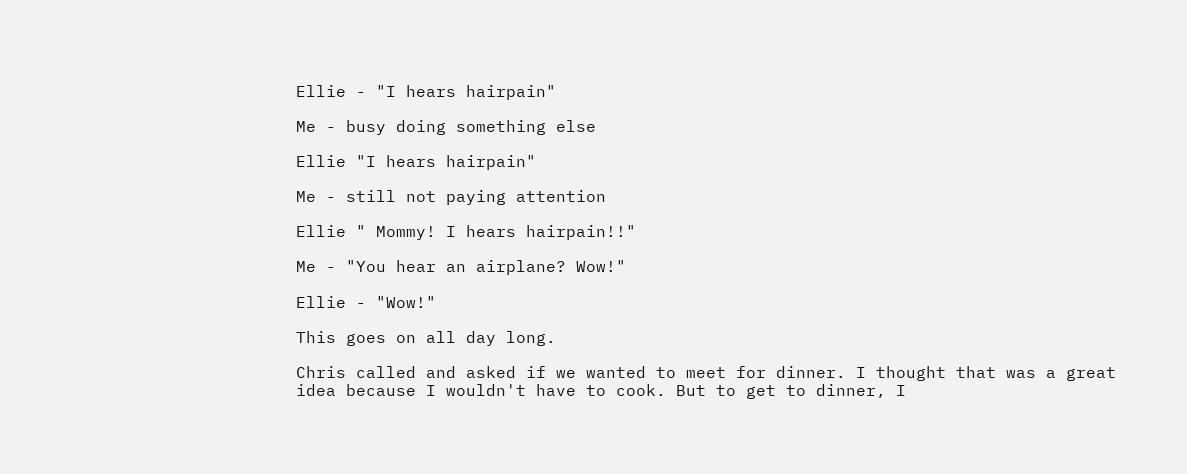Ellie - "I hears hairpain"

Me - busy doing something else

Ellie "I hears hairpain"

Me - still not paying attention

Ellie " Mommy! I hears hairpain!!"

Me - "You hear an airplane? Wow!"

Ellie - "Wow!"

This goes on all day long.

Chris called and asked if we wanted to meet for dinner. I thought that was a great idea because I wouldn't have to cook. But to get to dinner, I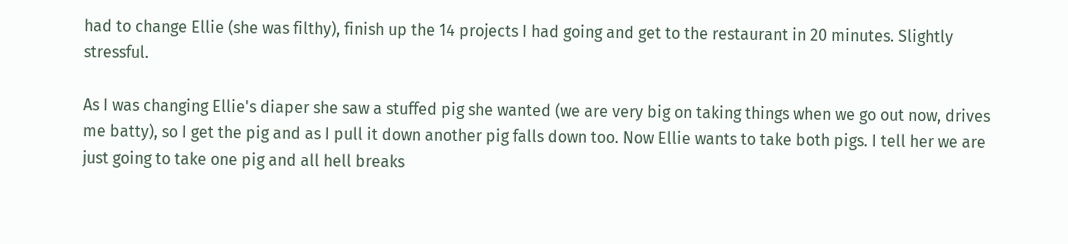had to change Ellie (she was filthy), finish up the 14 projects I had going and get to the restaurant in 20 minutes. Slightly stressful.

As I was changing Ellie's diaper she saw a stuffed pig she wanted (we are very big on taking things when we go out now, drives me batty), so I get the pig and as I pull it down another pig falls down too. Now Ellie wants to take both pigs. I tell her we are just going to take one pig and all hell breaks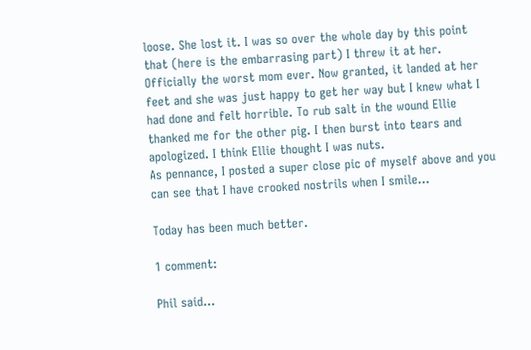loose. She lost it. I was so over the whole day by this point that (here is the embarrasing part) I threw it at her. Officially the worst mom ever. Now granted, it landed at her feet and she was just happy to get her way but I knew what I had done and felt horrible. To rub salt in the wound Ellie thanked me for the other pig. I then burst into tears and apologized. I think Ellie thought I was nuts.
As pennance, I posted a super close pic of myself above and you can see that I have crooked nostrils when I smile...

Today has been much better.

1 comment:

Phil said...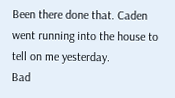Been there done that. Caden went running into the house to tell on me yesterday.
Bad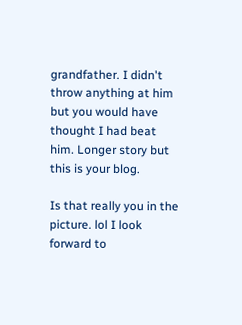grandfather. I didn't throw anything at him but you would have thought I had beat him. Longer story but this is your blog.

Is that really you in the picture. lol I look forward to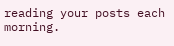reading your posts each morning.